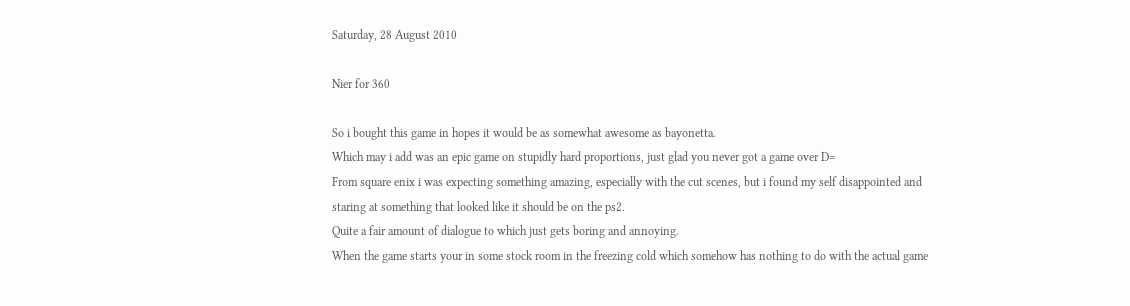Saturday, 28 August 2010

Nier for 360

So i bought this game in hopes it would be as somewhat awesome as bayonetta.
Which may i add was an epic game on stupidly hard proportions, just glad you never got a game over D=
From square enix i was expecting something amazing, especially with the cut scenes, but i found my self disappointed and staring at something that looked like it should be on the ps2.
Quite a fair amount of dialogue to which just gets boring and annoying.
When the game starts your in some stock room in the freezing cold which somehow has nothing to do with the actual game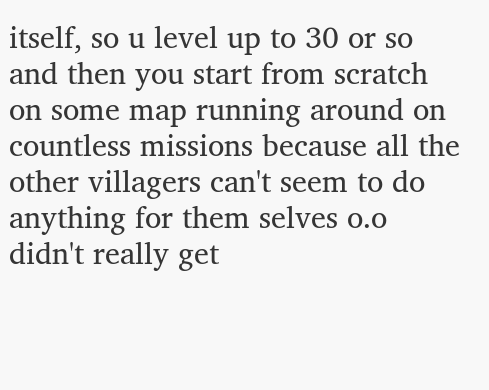itself, so u level up to 30 or so and then you start from scratch on some map running around on countless missions because all the other villagers can't seem to do anything for them selves o.o
didn't really get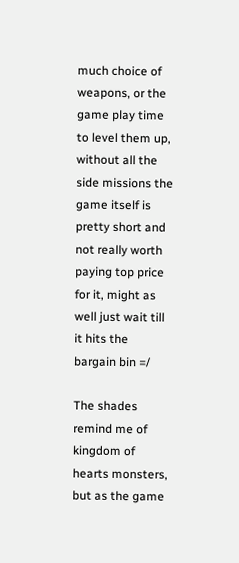much choice of weapons, or the game play time to level them up, without all the side missions the game itself is pretty short and not really worth paying top price for it, might as well just wait till it hits the bargain bin =/

The shades remind me of kingdom of hearts monsters, but as the game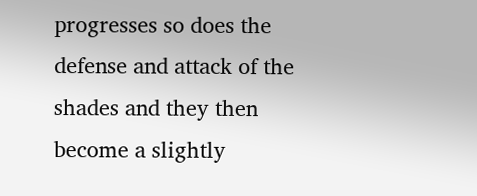progresses so does the defense and attack of the shades and they then become a slightly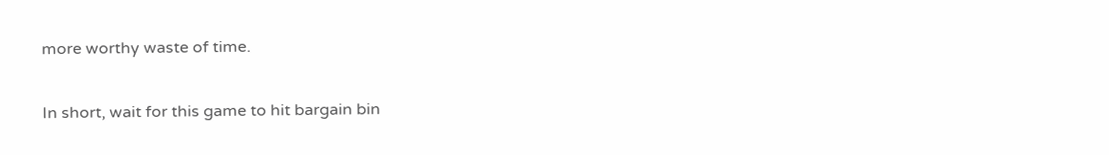more worthy waste of time.

In short, wait for this game to hit bargain bin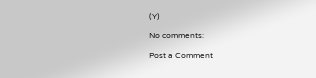(Y)

No comments:

Post a Comment